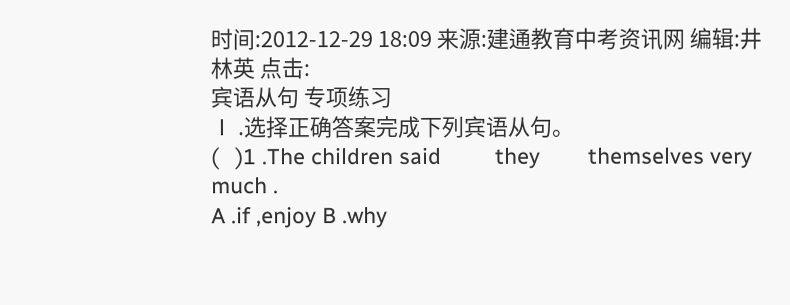时间:2012-12-29 18:09 来源:建通教育中考资讯网 编辑:井林英 点击:
宾语从句 专项练习
Ⅰ .选择正确答案完成下列宾语从句。
(   )1 .The children said         they        themselves very much .
A .if ,enjoy B .why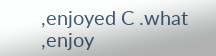,enjoyed C .what ,enjoy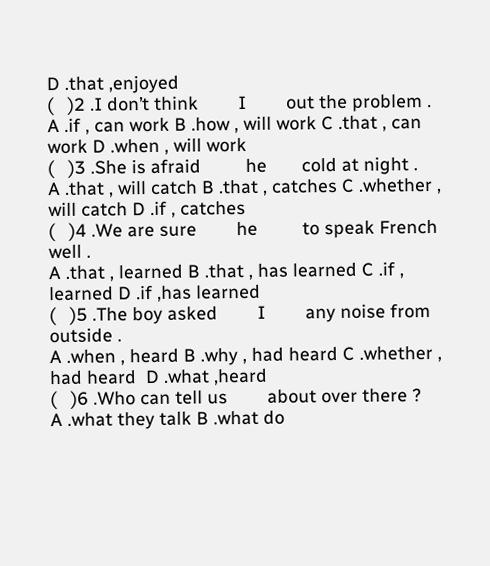D .that ,enjoyed
(   )2 .I don’t think        I        out the problem .
A .if , can work B .how , will work C .that , can work D .when , will work
(   )3 .She is afraid         he       cold at night .
A .that , will catch B .that , catches C .whether , will catch D .if , catches
(   )4 .We are sure        he         to speak French well .
A .that , learned B .that , has learned C .if , learned D .if ,has learned
(   )5 .The boy asked        I        any noise from outside .
A .when , heard B .why , had heard C .whether , had heard  D .what ,heard
(   )6 .Who can tell us        about over there ?
A .what they talk B .what do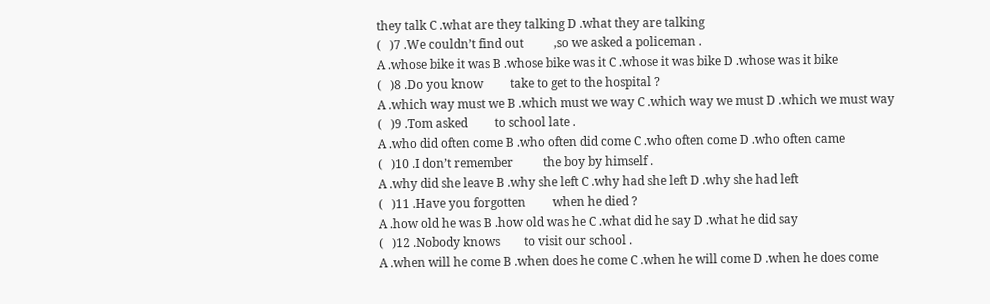they talk C .what are they talking D .what they are talking
(   )7 .We couldn’t find out          ,so we asked a policeman .
A .whose bike it was B .whose bike was it C .whose it was bike D .whose was it bike
(   )8 .Do you know         take to get to the hospital ?
A .which way must we B .which must we way C .which way we must D .which we must way
(   )9 .Tom asked         to school late .
A .who did often come B .who often did come C .who often come D .who often came
(   )10 .I don’t remember          the boy by himself .
A .why did she leave B .why she left C .why had she left D .why she had left
(   )11 .Have you forgotten         when he died ?
A .how old he was B .how old was he C .what did he say D .what he did say
(   )12 .Nobody knows        to visit our school .
A .when will he come B .when does he come C .when he will come D .when he does come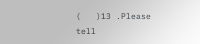(   )13 .Please tell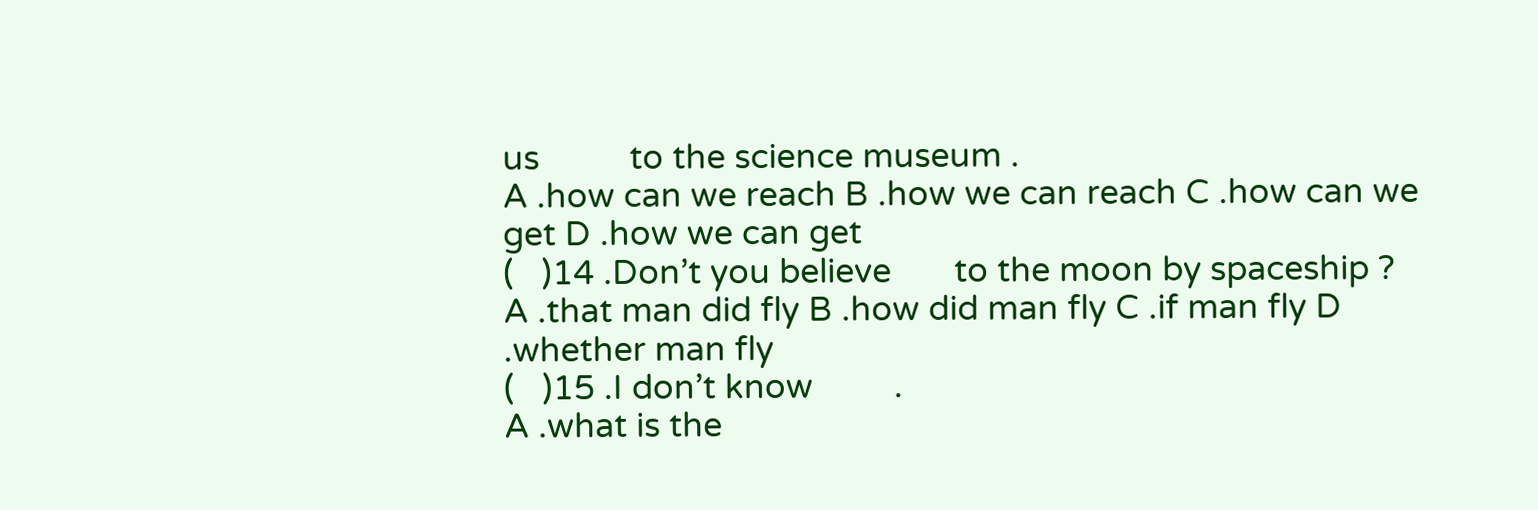us          to the science museum .
A .how can we reach B .how we can reach C .how can we get D .how we can get
(   )14 .Don’t you believe       to the moon by spaceship ?
A .that man did fly B .how did man fly C .if man fly D .whether man fly
(   )15 .I don’t know         .
A .what is the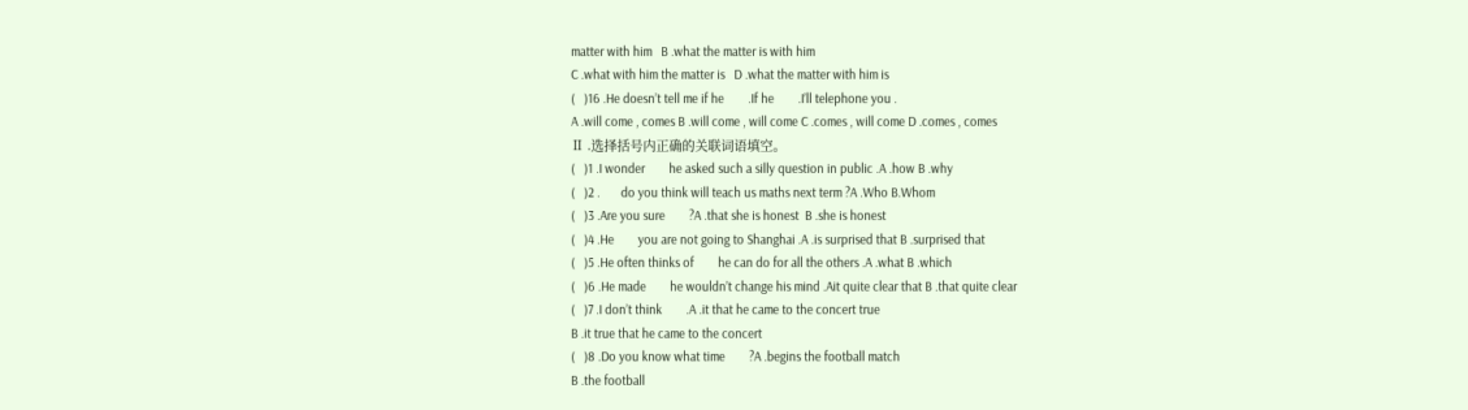matter with him   B .what the matter is with him
C .what with him the matter is   D .what the matter with him is
(   )16 .He doesn’t tell me if he        .If he        .I’ll telephone you .
A .will come , comes B .will come , will come C .comes , will come D .comes , comes
Ⅱ .选择括号内正确的关联词语填空。
(   )1 .I wonder        he asked such a silly question in public .A .how B .why
(   )2 .       do you think will teach us maths next term ?A .Who B.Whom
(   )3 .Are you sure        ?A .that she is honest  B .she is honest
(   )4 .He        you are not going to Shanghai .A .is surprised that B .surprised that
(   )5 .He often thinks of        he can do for all the others .A .what B .which
(   )6 .He made        he wouldn’t change his mind .Ait quite clear that B .that quite clear
(   )7 .I don’t think        .A .it that he came to the concert true
B .it true that he came to the concert
(   )8 .Do you know what time        ?A .begins the football match
B .the football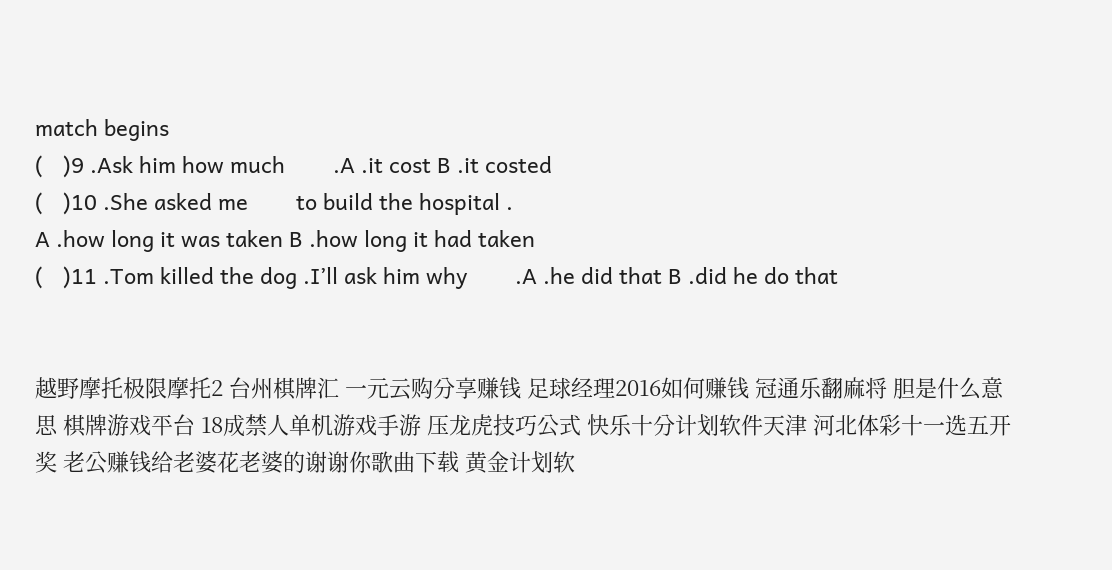match begins
(   )9 .Ask him how much        .A .it cost B .it costed
(   )10 .She asked me        to build the hospital .
A .how long it was taken B .how long it had taken
(   )11 .Tom killed the dog .I’ll ask him why        .A .he did that B .did he do that


越野摩托极限摩托2 台州棋牌汇 一元云购分享赚钱 足球经理2016如何赚钱 冠通乐翻麻将 胆是什么意思 棋牌游戏平台 18成禁人单机游戏手游 压龙虎技巧公式 快乐十分计划软件天津 河北体彩十一选五开奖 老公赚钱给老婆花老婆的谢谢你歌曲下载 黄金计划软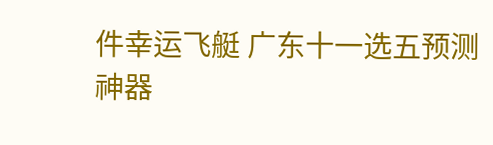件幸运飞艇 广东十一选五预测神器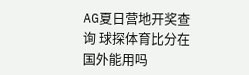AG夏日营地开奖查询 球探体育比分在国外能用吗